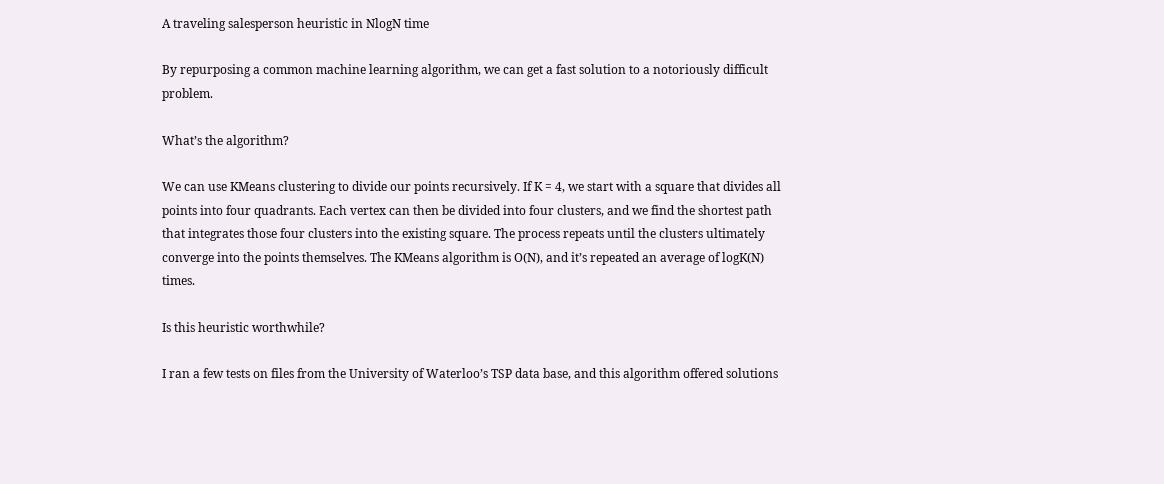A traveling salesperson heuristic in NlogN time

By repurposing a common machine learning algorithm, we can get a fast solution to a notoriously difficult problem.

What’s the algorithm?

We can use KMeans clustering to divide our points recursively. If K = 4, we start with a square that divides all points into four quadrants. Each vertex can then be divided into four clusters, and we find the shortest path that integrates those four clusters into the existing square. The process repeats until the clusters ultimately converge into the points themselves. The KMeans algorithm is O(N), and it’s repeated an average of logK(N) times.

Is this heuristic worthwhile?

I ran a few tests on files from the University of Waterloo’s TSP data base, and this algorithm offered solutions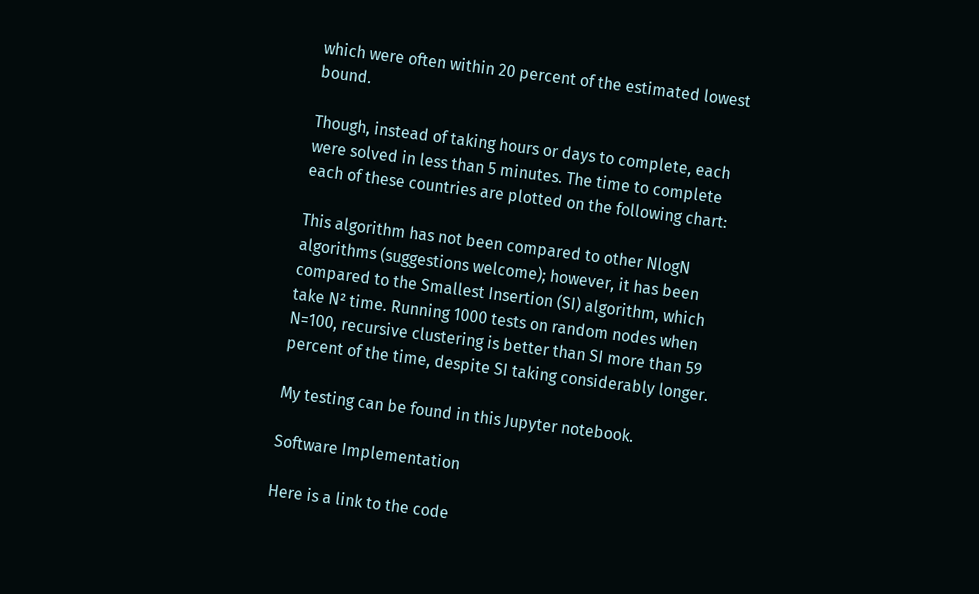which were often within 20 percent of the estimated lowest bound.

Though, instead of taking hours or days to complete, each were solved in less than 5 minutes. The time to complete each of these countries are plotted on the following chart:

This algorithm has not been compared to other NlogN algorithms (suggestions welcome); however, it has been compared to the Smallest Insertion (SI) algorithm, which take N² time. Running 1000 tests on random nodes when N=100, recursive clustering is better than SI more than 59 percent of the time, despite SI taking considerably longer.

My testing can be found in this Jupyter notebook.

Software Implementation

Here is a link to the code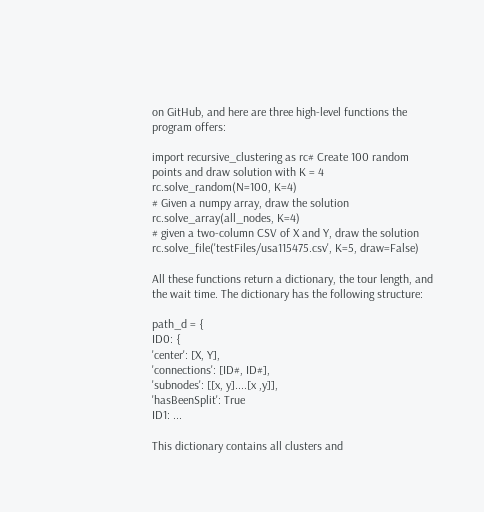on GitHub, and here are three high-level functions the program offers:

import recursive_clustering as rc# Create 100 random points and draw solution with K = 4
rc.solve_random(N=100, K=4)
# Given a numpy array, draw the solution
rc.solve_array(all_nodes, K=4)
# given a two-column CSV of X and Y, draw the solution
rc.solve_file('testFiles/usa115475.csv', K=5, draw=False)

All these functions return a dictionary, the tour length, and the wait time. The dictionary has the following structure:

path_d = {
ID0: {
'center': [X, Y],
'connections': [ID#, ID#],
'subnodes': [[x, y]....[x ,y]],
'hasBeenSplit': True
ID1: ...

This dictionary contains all clusters and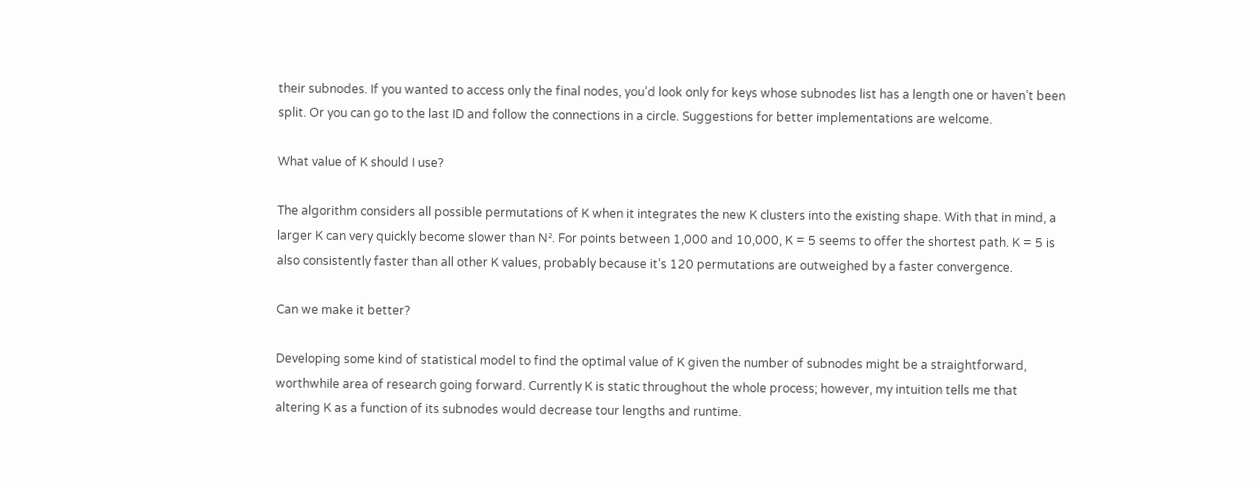their subnodes. If you wanted to access only the final nodes, you’d look only for keys whose subnodes list has a length one or haven’t been split. Or you can go to the last ID and follow the connections in a circle. Suggestions for better implementations are welcome.

What value of K should I use?

The algorithm considers all possible permutations of K when it integrates the new K clusters into the existing shape. With that in mind, a larger K can very quickly become slower than N². For points between 1,000 and 10,000, K = 5 seems to offer the shortest path. K = 5 is also consistently faster than all other K values, probably because it’s 120 permutations are outweighed by a faster convergence.

Can we make it better?

Developing some kind of statistical model to find the optimal value of K given the number of subnodes might be a straightforward, worthwhile area of research going forward. Currently K is static throughout the whole process; however, my intuition tells me that altering K as a function of its subnodes would decrease tour lengths and runtime.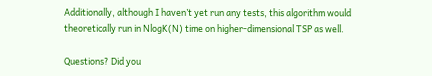Additionally, although I haven’t yet run any tests, this algorithm would theoretically run in NlogK(N) time on higher-dimensional TSP as well.

Questions? Did you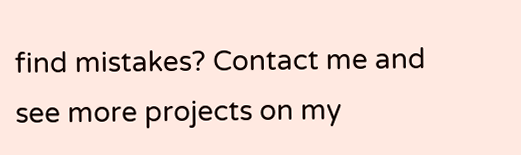find mistakes? Contact me and see more projects on my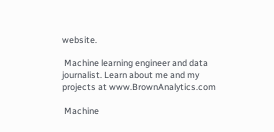website.

 Machine learning engineer and data journalist. Learn about me and my projects at www.BrownAnalytics.com

 Machine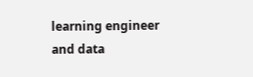learning engineer and data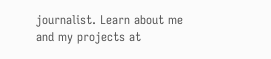journalist. Learn about me and my projects at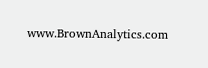www.BrownAnalytics.com